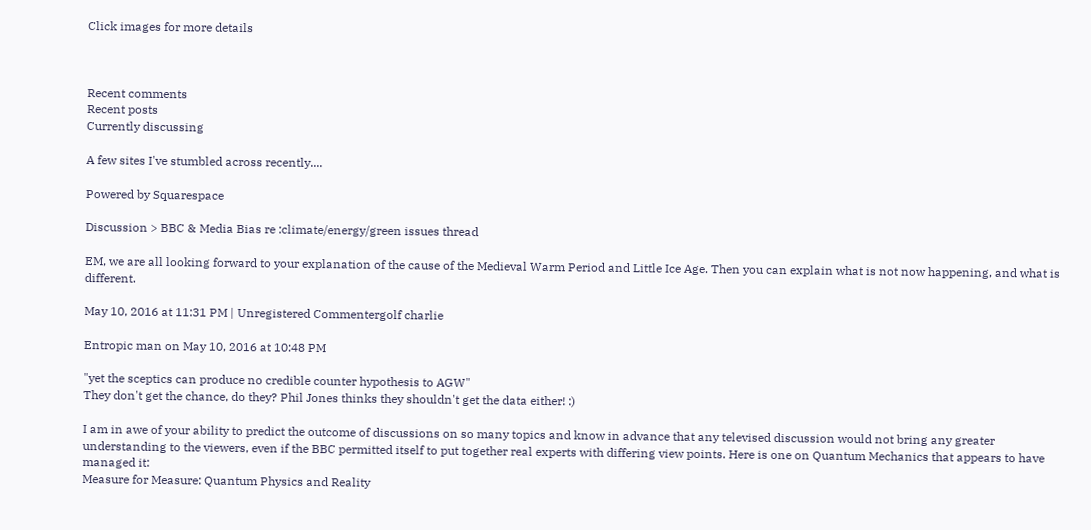Click images for more details



Recent comments
Recent posts
Currently discussing

A few sites I've stumbled across recently....

Powered by Squarespace

Discussion > BBC & Media Bias re :climate/energy/green issues thread

EM, we are all looking forward to your explanation of the cause of the Medieval Warm Period and Little Ice Age. Then you can explain what is not now happening, and what is different.

May 10, 2016 at 11:31 PM | Unregistered Commentergolf charlie

Entropic man on May 10, 2016 at 10:48 PM

"yet the sceptics can produce no credible counter hypothesis to AGW"
They don't get the chance, do they? Phil Jones thinks they shouldn't get the data either! :)

I am in awe of your ability to predict the outcome of discussions on so many topics and know in advance that any televised discussion would not bring any greater understanding to the viewers, even if the BBC permitted itself to put together real experts with differing view points. Here is one on Quantum Mechanics that appears to have managed it:
Measure for Measure: Quantum Physics and Reality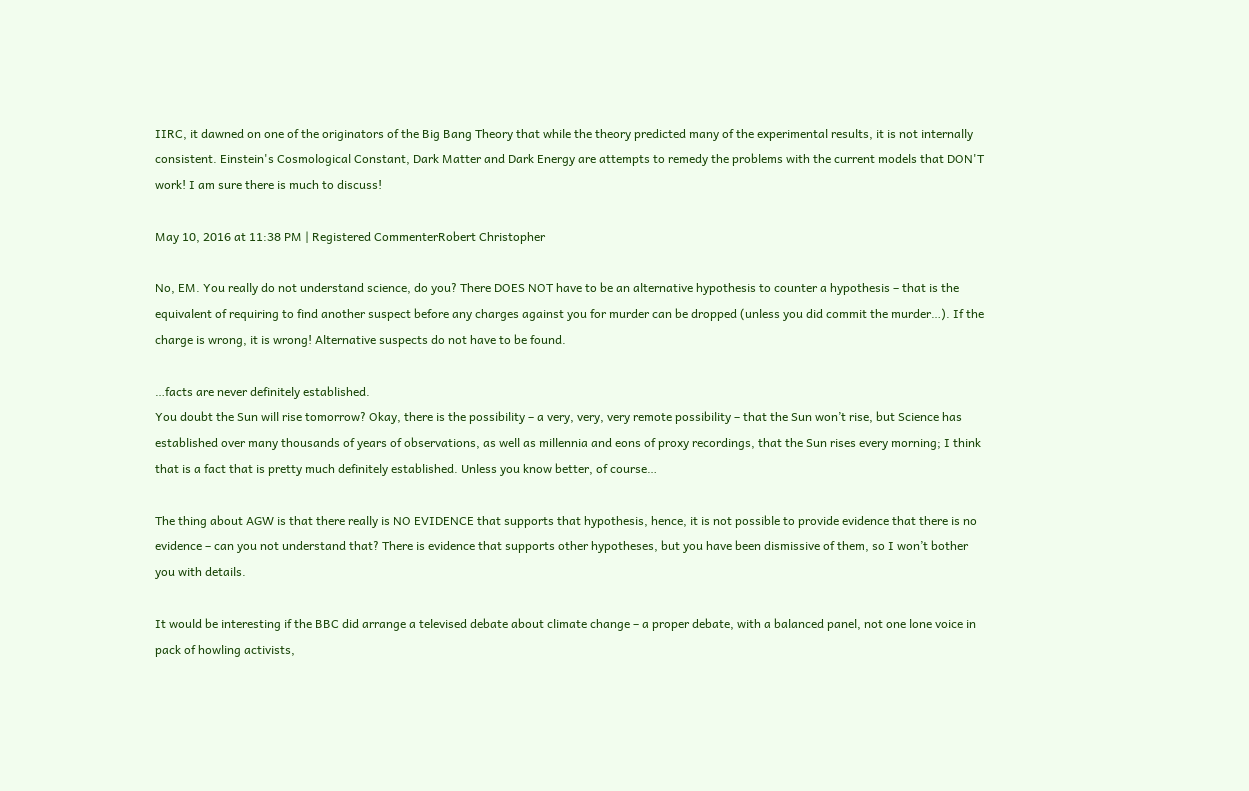IIRC, it dawned on one of the originators of the Big Bang Theory that while the theory predicted many of the experimental results, it is not internally consistent. Einstein's Cosmological Constant, Dark Matter and Dark Energy are attempts to remedy the problems with the current models that DON'T work! I am sure there is much to discuss!

May 10, 2016 at 11:38 PM | Registered CommenterRobert Christopher

No, EM. You really do not understand science, do you? There DOES NOT have to be an alternative hypothesis to counter a hypothesis – that is the equivalent of requiring to find another suspect before any charges against you for murder can be dropped (unless you did commit the murder…). If the charge is wrong, it is wrong! Alternative suspects do not have to be found.

…facts are never definitely established.
You doubt the Sun will rise tomorrow? Okay, there is the possibility – a very, very, very remote possibility – that the Sun won’t rise, but Science has established over many thousands of years of observations, as well as millennia and eons of proxy recordings, that the Sun rises every morning; I think that is a fact that is pretty much definitely established. Unless you know better, of course…

The thing about AGW is that there really is NO EVIDENCE that supports that hypothesis, hence, it is not possible to provide evidence that there is no evidence – can you not understand that? There is evidence that supports other hypotheses, but you have been dismissive of them, so I won’t bother you with details.

It would be interesting if the BBC did arrange a televised debate about climate change – a proper debate, with a balanced panel, not one lone voice in pack of howling activists,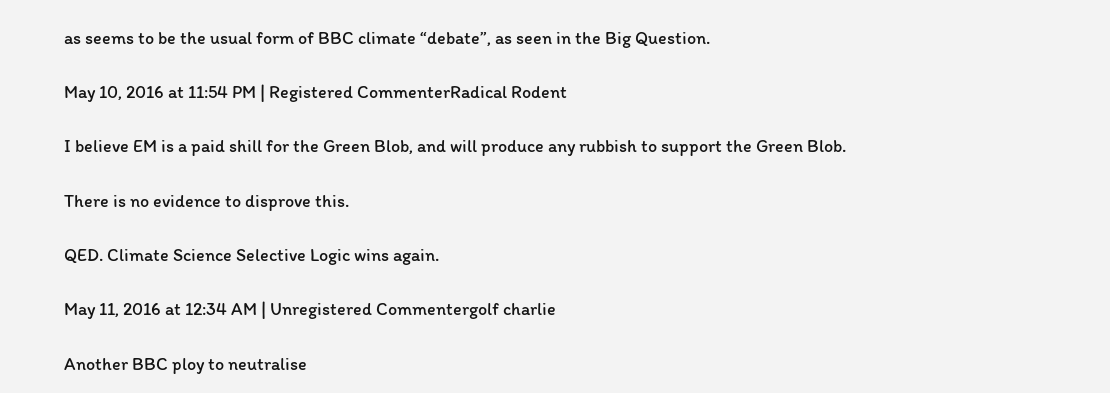as seems to be the usual form of BBC climate “debate”, as seen in the Big Question.

May 10, 2016 at 11:54 PM | Registered CommenterRadical Rodent

I believe EM is a paid shill for the Green Blob, and will produce any rubbish to support the Green Blob.

There is no evidence to disprove this.

QED. Climate Science Selective Logic wins again.

May 11, 2016 at 12:34 AM | Unregistered Commentergolf charlie

Another BBC ploy to neutralise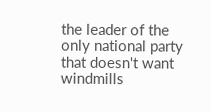the leader of the only national party that doesn't want windmills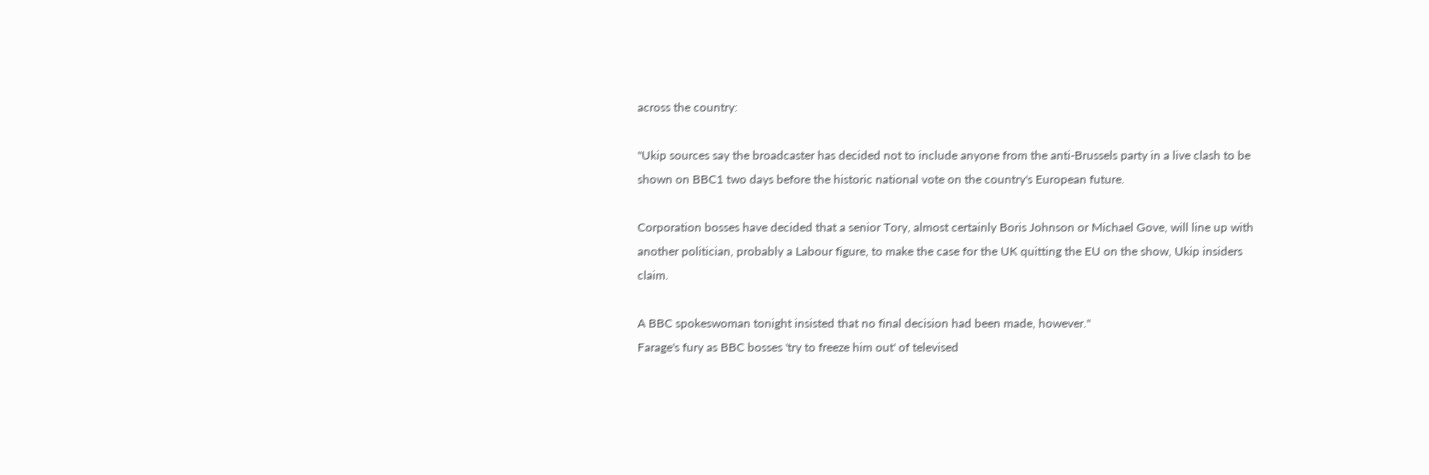across the country:

"Ukip sources say the broadcaster has decided not to include anyone from the anti-Brussels party in a live clash to be shown on BBC1 two days before the historic national vote on the country's European future.

Corporation bosses have decided that a senior Tory, almost certainly Boris Johnson or Michael Gove, will line up with another politician, probably a Labour figure, to make the case for the UK quitting the EU on the show, Ukip insiders claim.

A BBC spokeswoman tonight insisted that no final decision had been made, however."
Farage's fury as BBC bosses 'try to freeze him out' of televised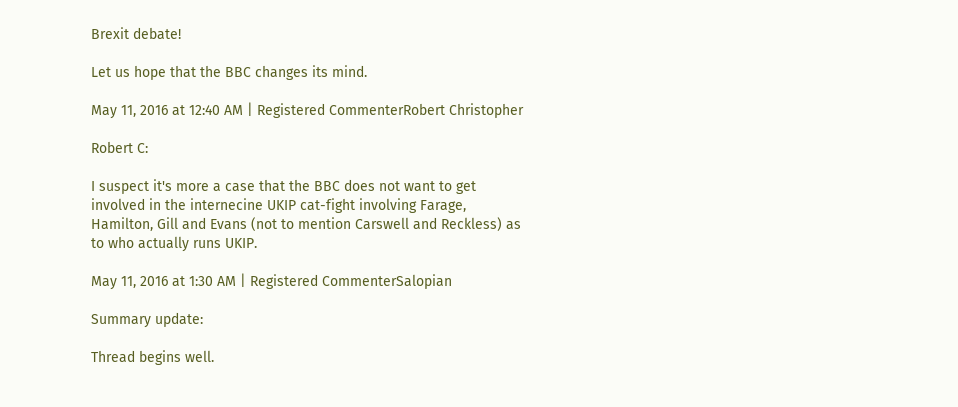Brexit debate!

Let us hope that the BBC changes its mind.

May 11, 2016 at 12:40 AM | Registered CommenterRobert Christopher

Robert C:

I suspect it's more a case that the BBC does not want to get involved in the internecine UKIP cat-fight involving Farage, Hamilton, Gill and Evans (not to mention Carswell and Reckless) as to who actually runs UKIP.

May 11, 2016 at 1:30 AM | Registered CommenterSalopian

Summary update:

Thread begins well.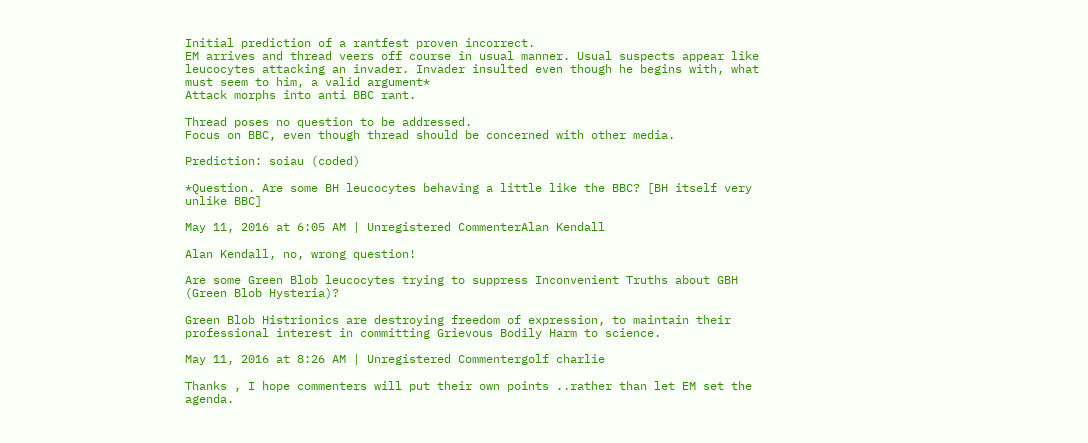Initial prediction of a rantfest proven incorrect.
EM arrives and thread veers off course in usual manner. Usual suspects appear like leucocytes attacking an invader. Invader insulted even though he begins with, what must seem to him, a valid argument*
Attack morphs into anti BBC rant.

Thread poses no question to be addressed.
Focus on BBC, even though thread should be concerned with other media.

Prediction: soiau (coded)

*Question. Are some BH leucocytes behaving a little like the BBC? [BH itself very unlike BBC]

May 11, 2016 at 6:05 AM | Unregistered CommenterAlan Kendall

Alan Kendall, no, wrong question!

Are some Green Blob leucocytes trying to suppress Inconvenient Truths about GBH (Green Blob Hysteria)?

Green Blob Histrionics are destroying freedom of expression, to maintain their professional interest in committing Grievous Bodily Harm to science.

May 11, 2016 at 8:26 AM | Unregistered Commentergolf charlie

Thanks , I hope commenters will put their own points ..rather than let EM set the agenda.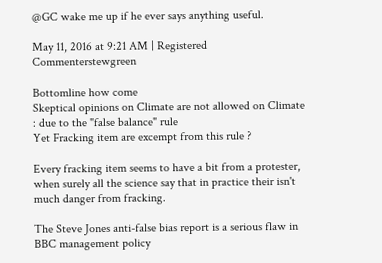@GC wake me up if he ever says anything useful.

May 11, 2016 at 9:21 AM | Registered Commenterstewgreen

Bottomline how come
Skeptical opinions on Climate are not allowed on Climate : due to the "false balance" rule
Yet Fracking item are excempt from this rule ?

Every fracking item seems to have a bit from a protester, when surely all the science say that in practice their isn't much danger from fracking.

The Steve Jones anti-false bias report is a serious flaw in BBC management policy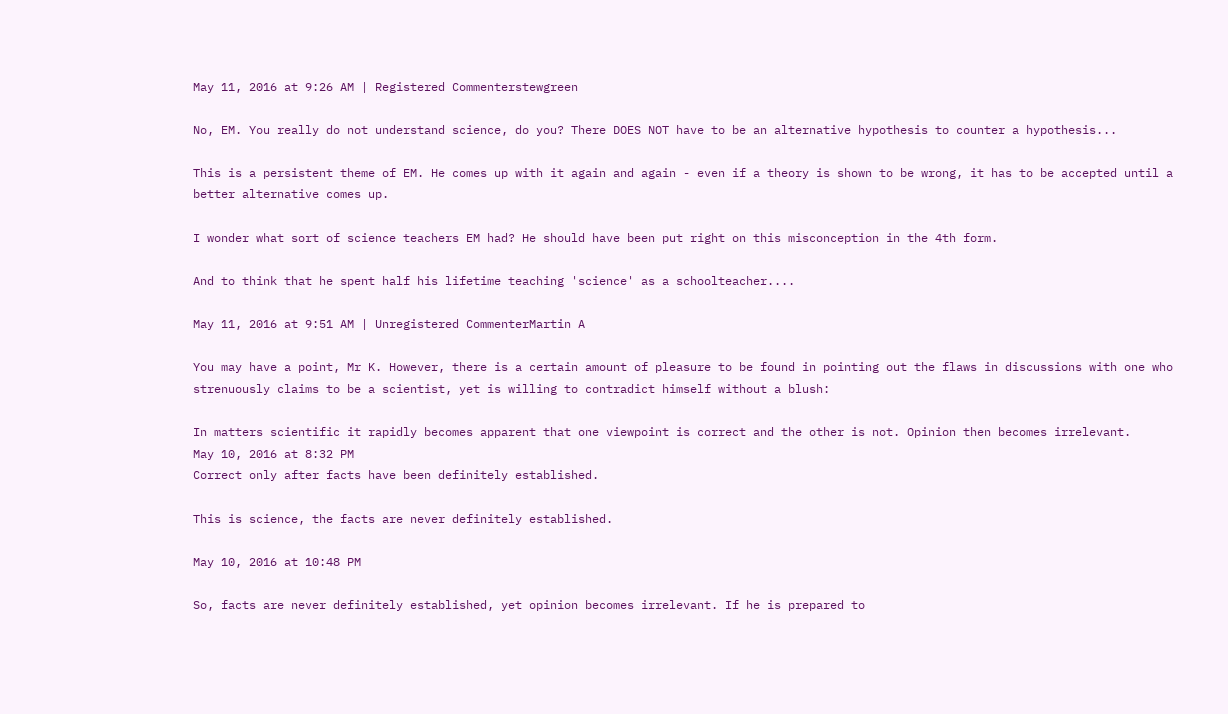May 11, 2016 at 9:26 AM | Registered Commenterstewgreen

No, EM. You really do not understand science, do you? There DOES NOT have to be an alternative hypothesis to counter a hypothesis...

This is a persistent theme of EM. He comes up with it again and again - even if a theory is shown to be wrong, it has to be accepted until a better alternative comes up.

I wonder what sort of science teachers EM had? He should have been put right on this misconception in the 4th form.

And to think that he spent half his lifetime teaching 'science' as a schoolteacher....

May 11, 2016 at 9:51 AM | Unregistered CommenterMartin A

You may have a point, Mr K. However, there is a certain amount of pleasure to be found in pointing out the flaws in discussions with one who strenuously claims to be a scientist, yet is willing to contradict himself without a blush:

In matters scientific it rapidly becomes apparent that one viewpoint is correct and the other is not. Opinion then becomes irrelevant.
May 10, 2016 at 8:32 PM
Correct only after facts have been definitely established.

This is science, the facts are never definitely established.

May 10, 2016 at 10:48 PM

So, facts are never definitely established, yet opinion becomes irrelevant. If he is prepared to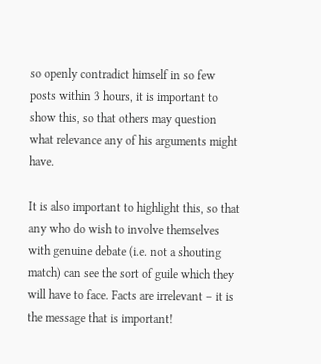so openly contradict himself in so few posts within 3 hours, it is important to show this, so that others may question what relevance any of his arguments might have.

It is also important to highlight this, so that any who do wish to involve themselves with genuine debate (i.e. not a shouting match) can see the sort of guile which they will have to face. Facts are irrelevant – it is the message that is important!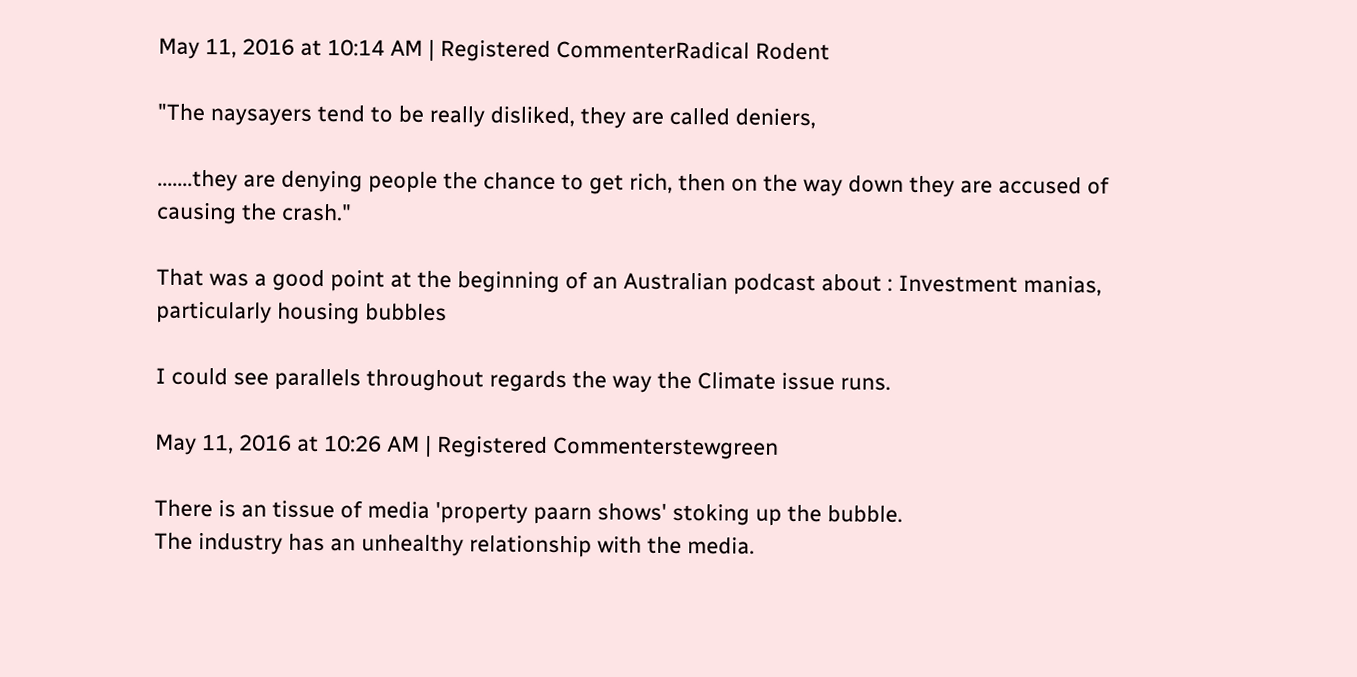May 11, 2016 at 10:14 AM | Registered CommenterRadical Rodent

"The naysayers tend to be really disliked, they are called deniers,

.......they are denying people the chance to get rich, then on the way down they are accused of causing the crash."

That was a good point at the beginning of an Australian podcast about : Investment manias, particularly housing bubbles

I could see parallels throughout regards the way the Climate issue runs.

May 11, 2016 at 10:26 AM | Registered Commenterstewgreen

There is an tissue of media 'property paarn shows' stoking up the bubble.
The industry has an unhealthy relationship with the media.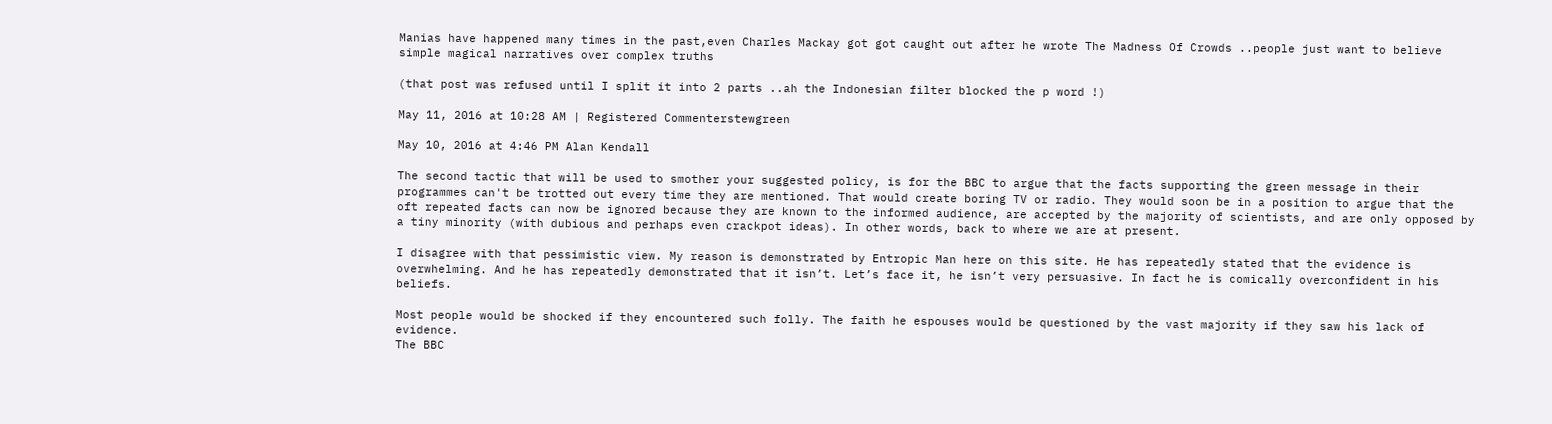Manias have happened many times in the past,even Charles Mackay got got caught out after he wrote The Madness Of Crowds ..people just want to believe simple magical narratives over complex truths

(that post was refused until I split it into 2 parts ..ah the Indonesian filter blocked the p word !)

May 11, 2016 at 10:28 AM | Registered Commenterstewgreen

May 10, 2016 at 4:46 PM Alan Kendall

The second tactic that will be used to smother your suggested policy, is for the BBC to argue that the facts supporting the green message in their programmes can't be trotted out every time they are mentioned. That would create boring TV or radio. They would soon be in a position to argue that the oft repeated facts can now be ignored because they are known to the informed audience, are accepted by the majority of scientists, and are only opposed by a tiny minority (with dubious and perhaps even crackpot ideas). In other words, back to where we are at present.

I disagree with that pessimistic view. My reason is demonstrated by Entropic Man here on this site. He has repeatedly stated that the evidence is overwhelming. And he has repeatedly demonstrated that it isn’t. Let’s face it, he isn’t very persuasive. In fact he is comically overconfident in his beliefs.

Most people would be shocked if they encountered such folly. The faith he espouses would be questioned by the vast majority if they saw his lack of evidence.
The BBC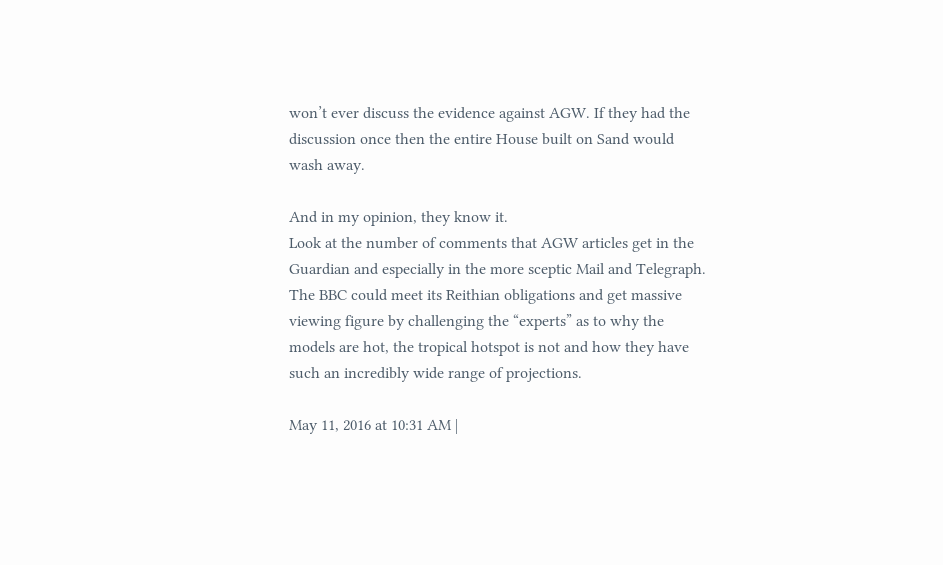won’t ever discuss the evidence against AGW. If they had the discussion once then the entire House built on Sand would wash away.

And in my opinion, they know it.
Look at the number of comments that AGW articles get in the Guardian and especially in the more sceptic Mail and Telegraph. The BBC could meet its Reithian obligations and get massive viewing figure by challenging the “experts” as to why the models are hot, the tropical hotspot is not and how they have such an incredibly wide range of projections.

May 11, 2016 at 10:31 AM |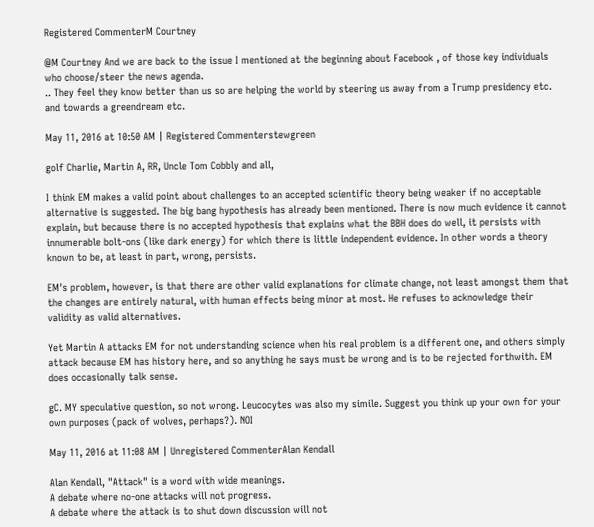Registered CommenterM Courtney

@M Courtney And we are back to the issue I mentioned at the beginning about Facebook , of those key individuals who choose/steer the news agenda.
.. They feel they know better than us so are helping the world by steering us away from a Trump presidency etc. and towards a greendream etc.

May 11, 2016 at 10:50 AM | Registered Commenterstewgreen

golf Charlie, Martin A, RR, Uncle Tom Cobbly and all,

I think EM makes a valid point about challenges to an accepted scientific theory being weaker if no acceptable alternative is suggested. The big bang hypothesis has already been mentioned. There is now much evidence it cannot explain, but because there is no accepted hypothesis that explains what the BBH does do well, it persists with innumerable bolt-ons (like dark energy) for which there is little independent evidence. In other words a theory known to be, at least in part, wrong, persists.

EM's problem, however, is that there are other valid explanations for climate change, not least amongst them that the changes are entirely natural, with human effects being minor at most. He refuses to acknowledge their validity as valid alternatives.

Yet Martin A attacks EM for not understanding science when his real problem is a different one, and others simply attack because EM has history here, and so anything he says must be wrong and is to be rejected forthwith. EM does occasionally talk sense.

gC. MY speculative question, so not wrong. Leucocytes was also my simile. Suggest you think up your own for your own purposes (pack of wolves, perhaps?). NOI

May 11, 2016 at 11:08 AM | Unregistered CommenterAlan Kendall

Alan Kendall, "Attack" is a word with wide meanings.
A debate where no-one attacks will not progress.
A debate where the attack is to shut down discussion will not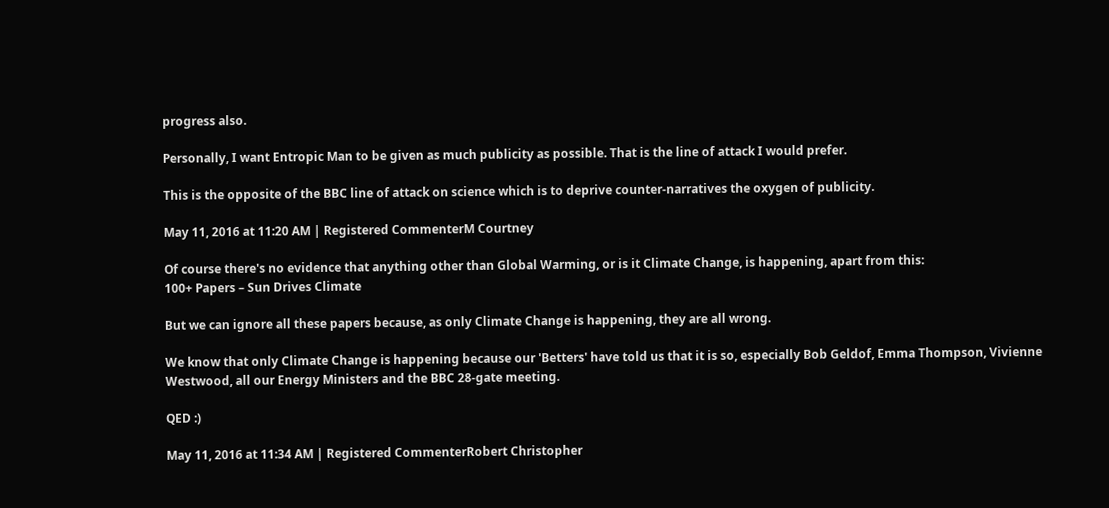progress also.

Personally, I want Entropic Man to be given as much publicity as possible. That is the line of attack I would prefer.

This is the opposite of the BBC line of attack on science which is to deprive counter-narratives the oxygen of publicity.

May 11, 2016 at 11:20 AM | Registered CommenterM Courtney

Of course there's no evidence that anything other than Global Warming, or is it Climate Change, is happening, apart from this:
100+ Papers – Sun Drives Climate

But we can ignore all these papers because, as only Climate Change is happening, they are all wrong.

We know that only Climate Change is happening because our 'Betters' have told us that it is so, especially Bob Geldof, Emma Thompson, Vivienne Westwood, all our Energy Ministers and the BBC 28-gate meeting.

QED :)

May 11, 2016 at 11:34 AM | Registered CommenterRobert Christopher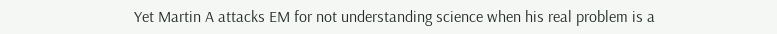Yet Martin A attacks EM for not understanding science when his real problem is a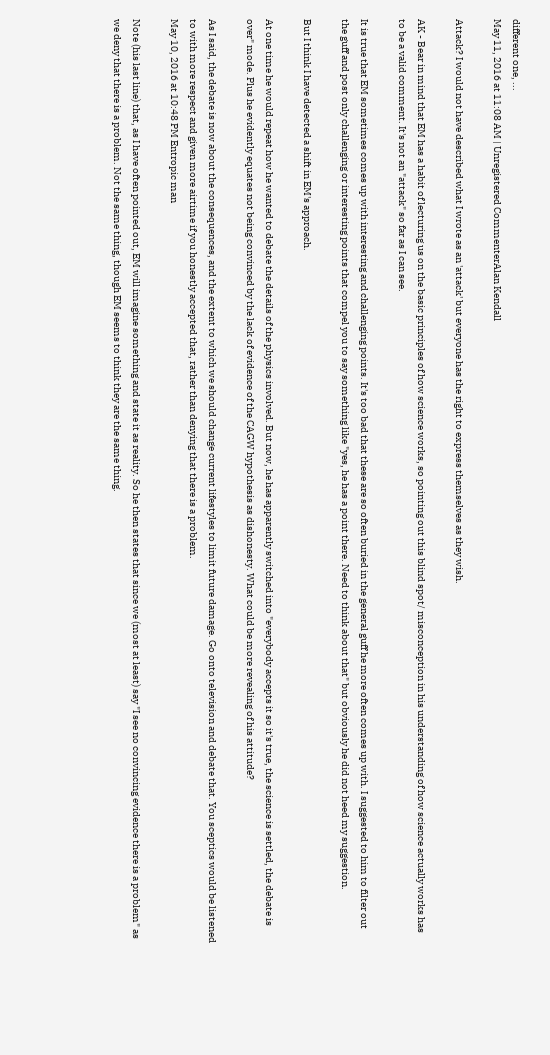different one, ...
May 11, 2016 at 11:08 AM | Unregistered CommenterAlan Kendall

Attack? I would not have described what I wrote as an 'attack' but everyone has the right to express themselves as they wish.

AK - Bear in mind that EM has a habit of lecturing us on the basic principles of how science works, so pointing out this blind spot/ misconception in his understanding of how science actually works has to be a valid comment. It's not an "attack" so far as I can see.

It is true that EM sometimes comes up with interesting and challenging points. It's too bad that these are so often buried in the general guff he more often comes up with. I suggested to him to filter out the guff and post only challenging or interesting points that compel you to say something like "yes, he has a point there. Need to think about that" but obviously he did not heed my suggestion.

But I think I have detected a shift in EM's approach.

At one time he would repeat how he wanted to debate the details of the physics involved. But now, he has apparently switched into "everybody accepts it so it's true, the science is settled, the debate is over" mode. Plus he evidently equates not being convinced by the lack of evidence of the CAGW hypothesis as dishonesty. What could be more revealing of his attitude?

As I said, the debate is now about the consequences, and the extent to which we should change current lifestyles to limit future damage. Go onto television and debate that. You sceptics would be listened to with more respect and given more airtime if you honestly accepted that, rather than denying that there is a problem.
May 10, 2016 at 10:48 PM Entropic man

Note (his last line) that, as I have often pointed out, EM will imagine something and state it as reality. So he then states that since we (most at least) say "I see no convincing evidence there is a problem" as we deny that there is a problem. Not the same thing, though EM seems to think they are the same thing.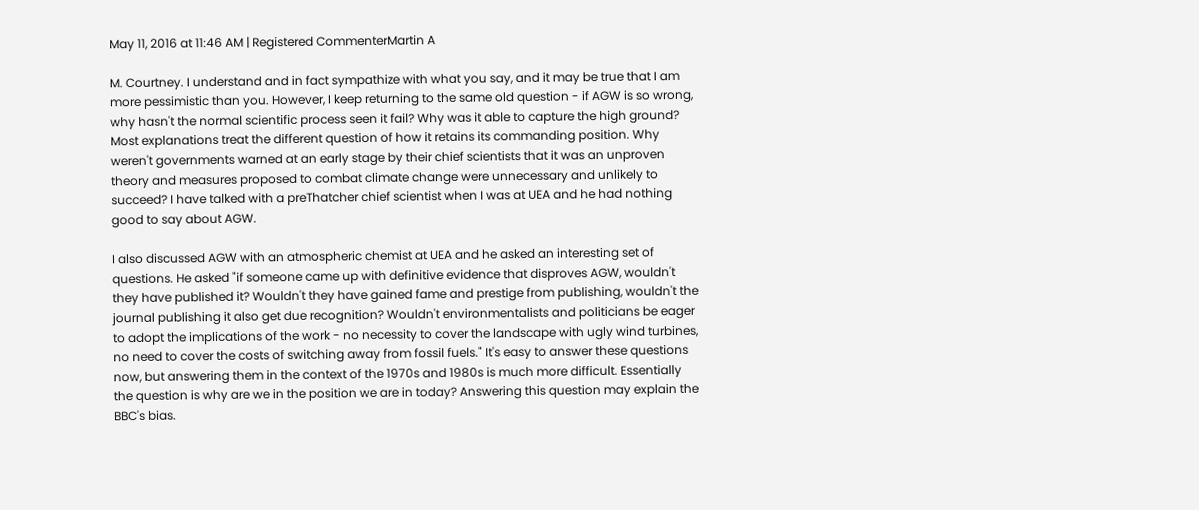May 11, 2016 at 11:46 AM | Registered CommenterMartin A

M. Courtney. I understand and in fact sympathize with what you say, and it may be true that I am more pessimistic than you. However, I keep returning to the same old question - if AGW is so wrong, why hasn't the normal scientific process seen it fail? Why was it able to capture the high ground? Most explanations treat the different question of how it retains its commanding position. Why weren't governments warned at an early stage by their chief scientists that it was an unproven theory and measures proposed to combat climate change were unnecessary and unlikely to succeed? I have talked with a preThatcher chief scientist when I was at UEA and he had nothing good to say about AGW.

I also discussed AGW with an atmospheric chemist at UEA and he asked an interesting set of questions. He asked "if someone came up with definitive evidence that disproves AGW, wouldn't they have published it? Wouldn't they have gained fame and prestige from publishing, wouldn't the journal publishing it also get due recognition? Wouldn't environmentalists and politicians be eager to adopt the implications of the work - no necessity to cover the landscape with ugly wind turbines, no need to cover the costs of switching away from fossil fuels." It's easy to answer these questions now, but answering them in the context of the 1970s and 1980s is much more difficult. Essentially the question is why are we in the position we are in today? Answering this question may explain the BBC's bias.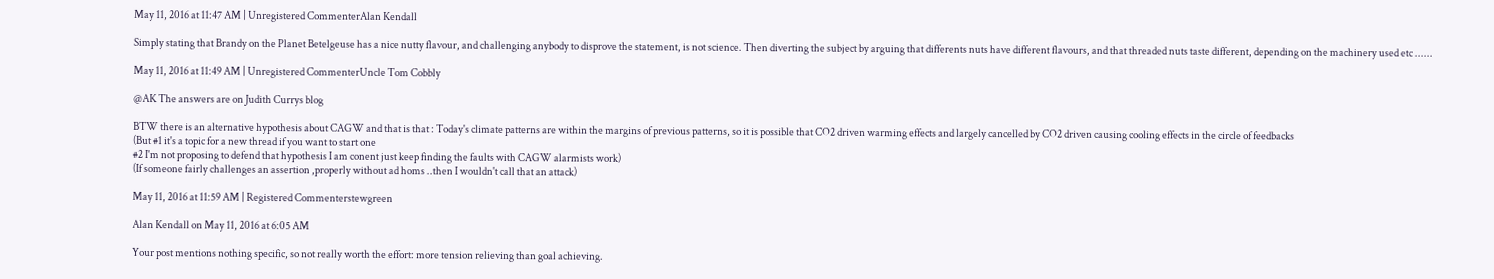May 11, 2016 at 11:47 AM | Unregistered CommenterAlan Kendall

Simply stating that Brandy on the Planet Betelgeuse has a nice nutty flavour, and challenging anybody to disprove the statement, is not science. Then diverting the subject by arguing that differents nuts have different flavours, and that threaded nuts taste different, depending on the machinery used etc ......

May 11, 2016 at 11:49 AM | Unregistered CommenterUncle Tom Cobbly

@AK The answers are on Judith Currys blog

BTW there is an alternative hypothesis about CAGW and that is that : Today's climate patterns are within the margins of previous patterns, so it is possible that CO2 driven warming effects and largely cancelled by CO2 driven causing cooling effects in the circle of feedbacks
(But #1 it's a topic for a new thread if you want to start one
#2 I'm not proposing to defend that hypothesis I am conent just keep finding the faults with CAGW alarmists work)
(If someone fairly challenges an assertion ,properly without ad homs ..then I wouldn't call that an attack)

May 11, 2016 at 11:59 AM | Registered Commenterstewgreen

Alan Kendall on May 11, 2016 at 6:05 AM

Your post mentions nothing specific, so not really worth the effort: more tension relieving than goal achieving.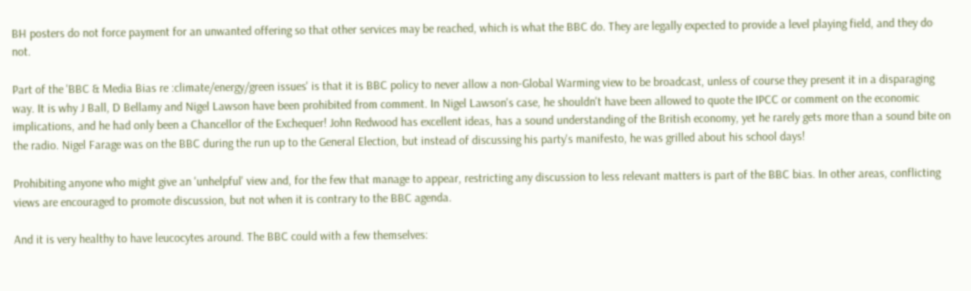BH posters do not force payment for an unwanted offering so that other services may be reached, which is what the BBC do. They are legally expected to provide a level playing field, and they do not.

Part of the 'BBC & Media Bias re :climate/energy/green issues' is that it is BBC policy to never allow a non-Global Warming view to be broadcast, unless of course they present it in a disparaging way. It is why J Ball, D Bellamy and Nigel Lawson have been prohibited from comment. In Nigel Lawson's case, he shouldn't have been allowed to quote the IPCC or comment on the economic implications, and he had only been a Chancellor of the Exchequer! John Redwood has excellent ideas, has a sound understanding of the British economy, yet he rarely gets more than a sound bite on the radio. Nigel Farage was on the BBC during the run up to the General Election, but instead of discussing his party's manifesto, he was grilled about his school days!

Prohibiting anyone who might give an 'unhelpful' view and, for the few that manage to appear, restricting any discussion to less relevant matters is part of the BBC bias. In other areas, conflicting views are encouraged to promote discussion, but not when it is contrary to the BBC agenda.

And it is very healthy to have leucocytes around. The BBC could with a few themselves: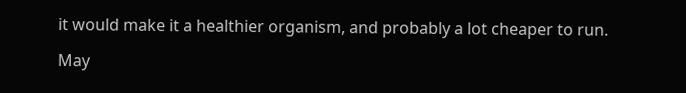it would make it a healthier organism, and probably a lot cheaper to run.

May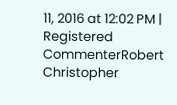11, 2016 at 12:02 PM | Registered CommenterRobert Christopher